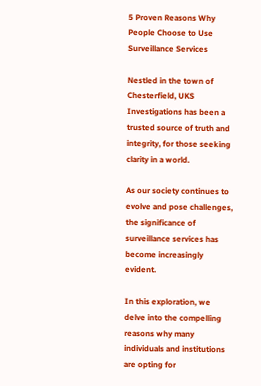5 Proven Reasons Why People Choose to Use Surveillance Services

Nestled in the town of Chesterfield, UKS Investigations has been a trusted source of truth and integrity, for those seeking clarity in a world.

As our society continues to evolve and pose challenges, the significance of surveillance services has become increasingly evident.

In this exploration, we delve into the compelling reasons why many individuals and institutions are opting for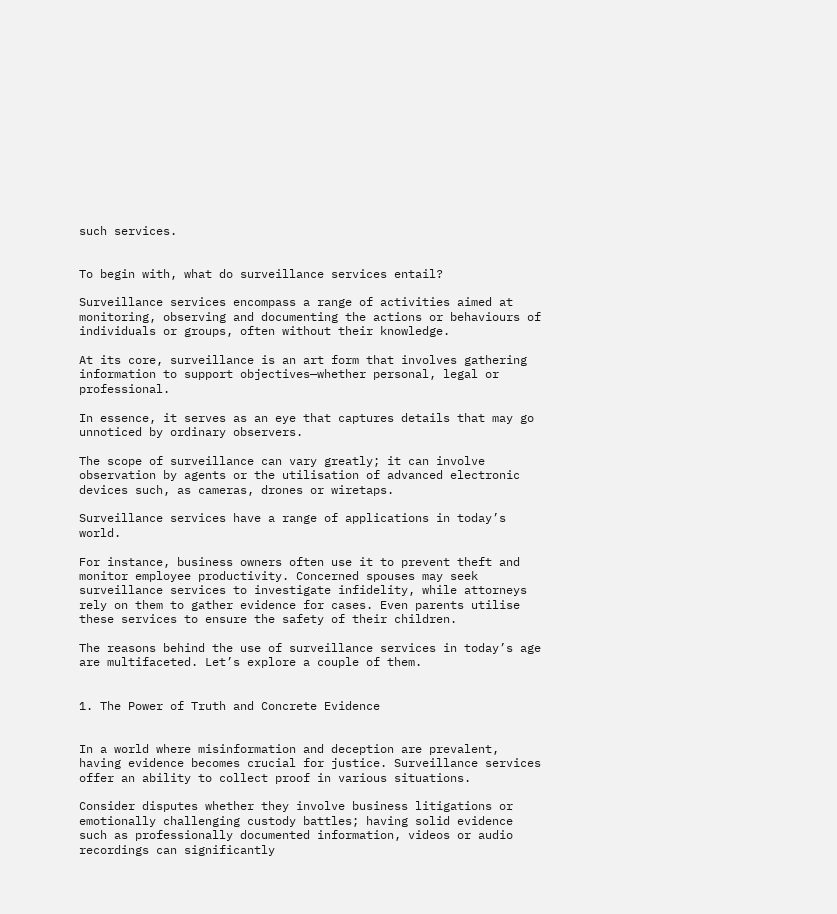such services.


To begin with, what do surveillance services entail?

Surveillance services encompass a range of activities aimed at monitoring, observing and documenting the actions or behaviours of individuals or groups, often without their knowledge.

At its core, surveillance is an art form that involves gathering information to support objectives—whether personal, legal or professional.

In essence, it serves as an eye that captures details that may go unnoticed by ordinary observers.

The scope of surveillance can vary greatly; it can involve observation by agents or the utilisation of advanced electronic devices such, as cameras, drones or wiretaps.

Surveillance services have a range of applications in today’s world.

For instance, business owners often use it to prevent theft and monitor employee productivity. Concerned spouses may seek surveillance services to investigate infidelity, while attorneys rely on them to gather evidence for cases. Even parents utilise these services to ensure the safety of their children.

The reasons behind the use of surveillance services in today’s age are multifaceted. Let’s explore a couple of them.


1. The Power of Truth and Concrete Evidence


In a world where misinformation and deception are prevalent, having evidence becomes crucial for justice. Surveillance services offer an ability to collect proof in various situations.

Consider disputes whether they involve business litigations or emotionally challenging custody battles; having solid evidence such as professionally documented information, videos or audio recordings can significantly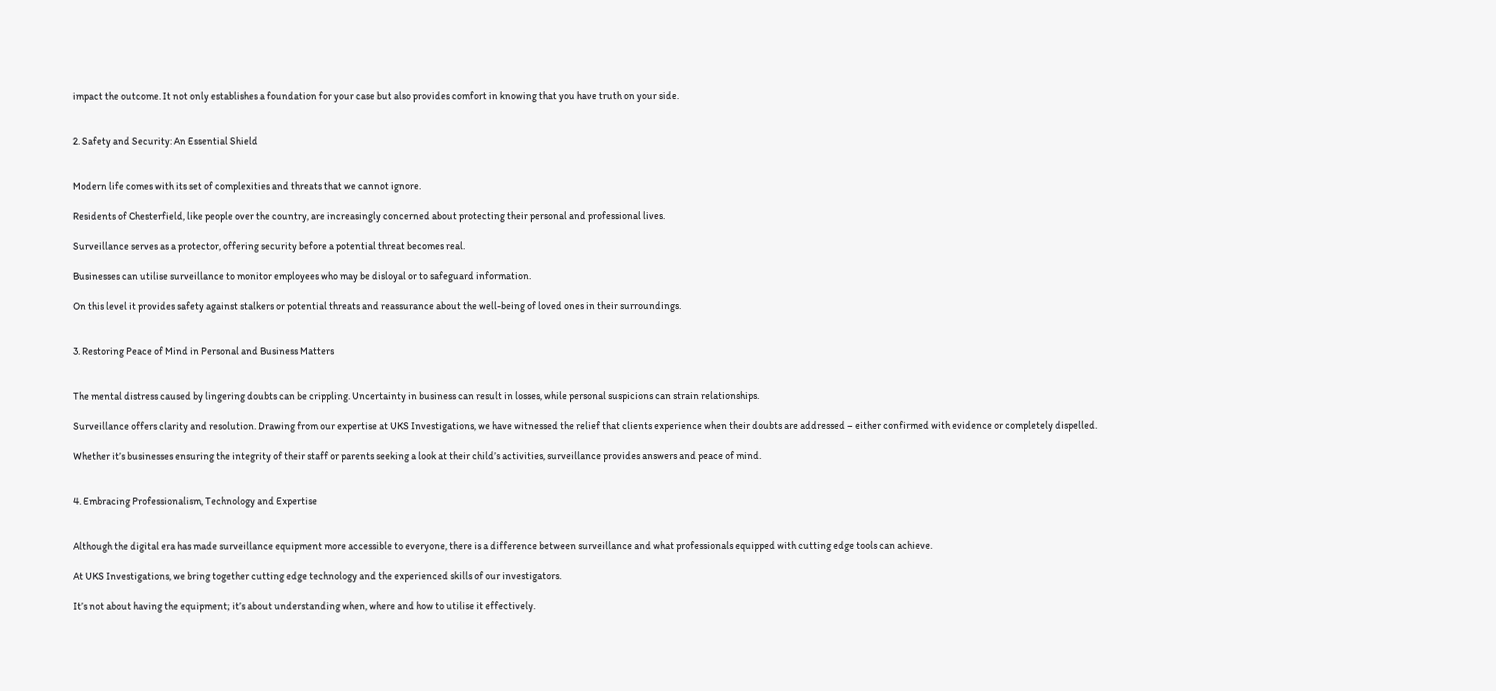impact the outcome. It not only establishes a foundation for your case but also provides comfort in knowing that you have truth on your side.


2. Safety and Security: An Essential Shield


Modern life comes with its set of complexities and threats that we cannot ignore.

Residents of Chesterfield, like people over the country, are increasingly concerned about protecting their personal and professional lives.

Surveillance serves as a protector, offering security before a potential threat becomes real.

Businesses can utilise surveillance to monitor employees who may be disloyal or to safeguard information.

On this level it provides safety against stalkers or potential threats and reassurance about the well-being of loved ones in their surroundings.


3. Restoring Peace of Mind in Personal and Business Matters


The mental distress caused by lingering doubts can be crippling. Uncertainty in business can result in losses, while personal suspicions can strain relationships.

Surveillance offers clarity and resolution. Drawing from our expertise at UKS Investigations, we have witnessed the relief that clients experience when their doubts are addressed – either confirmed with evidence or completely dispelled.

Whether it’s businesses ensuring the integrity of their staff or parents seeking a look at their child’s activities, surveillance provides answers and peace of mind.


4. Embracing Professionalism, Technology and Expertise


Although the digital era has made surveillance equipment more accessible to everyone, there is a difference between surveillance and what professionals equipped with cutting edge tools can achieve.

At UKS Investigations, we bring together cutting edge technology and the experienced skills of our investigators.

It’s not about having the equipment; it’s about understanding when, where and how to utilise it effectively.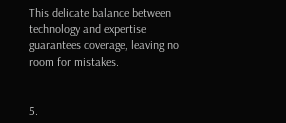This delicate balance between technology and expertise guarantees coverage, leaving no room for mistakes.


5.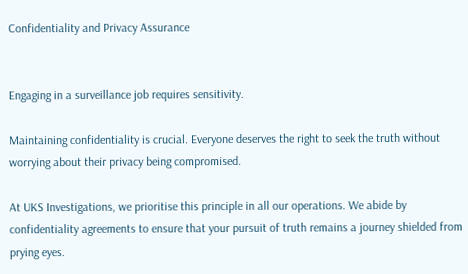Confidentiality and Privacy Assurance


Engaging in a surveillance job requires sensitivity.

Maintaining confidentiality is crucial. Everyone deserves the right to seek the truth without worrying about their privacy being compromised.

At UKS Investigations, we prioritise this principle in all our operations. We abide by confidentiality agreements to ensure that your pursuit of truth remains a journey shielded from prying eyes.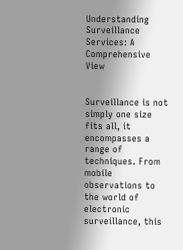Understanding Surveillance Services: A Comprehensive View


Surveillance is not simply one size fits all, it encompasses a range of techniques. From mobile observations to the world of electronic surveillance, this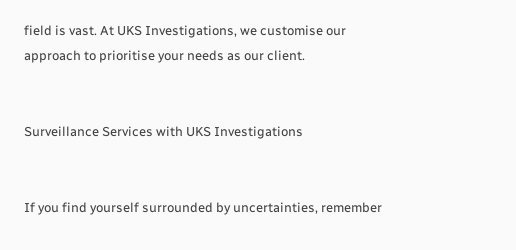field is vast. At UKS Investigations, we customise our approach to prioritise your needs as our client.


Surveillance Services with UKS Investigations


If you find yourself surrounded by uncertainties, remember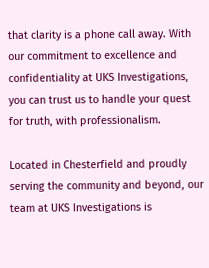that clarity is a phone call away. With our commitment to excellence and confidentiality at UKS Investigations, you can trust us to handle your quest for truth, with professionalism.

Located in Chesterfield and proudly serving the community and beyond, our team at UKS Investigations is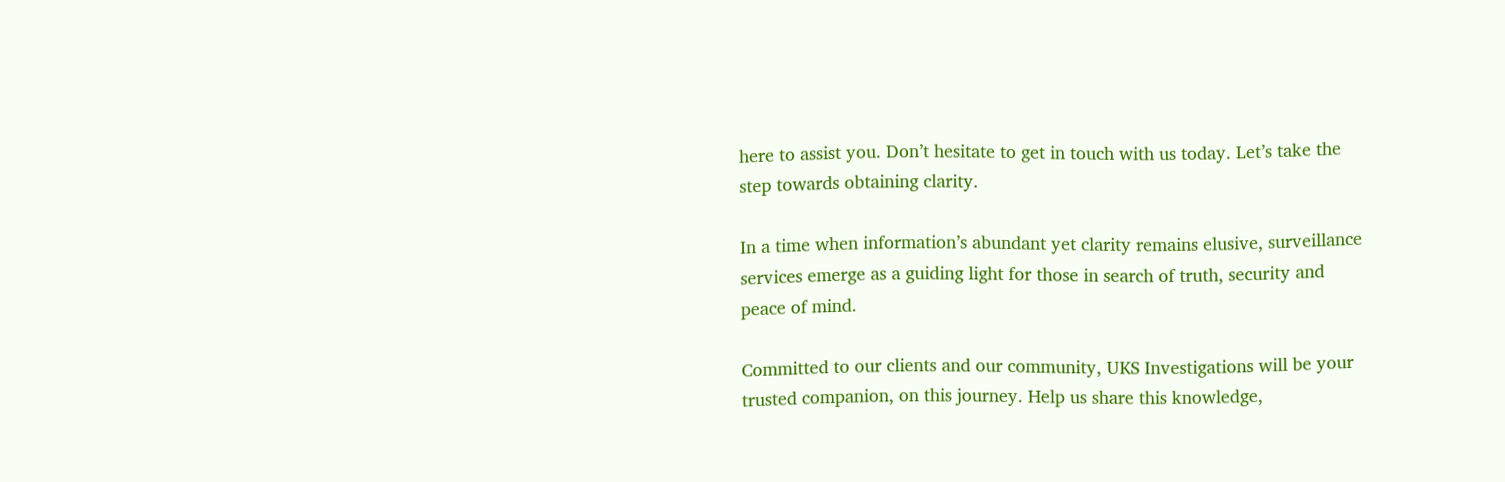here to assist you. Don’t hesitate to get in touch with us today. Let’s take the step towards obtaining clarity.

In a time when information’s abundant yet clarity remains elusive, surveillance services emerge as a guiding light for those in search of truth, security and peace of mind.

Committed to our clients and our community, UKS Investigations will be your trusted companion, on this journey. Help us share this knowledge,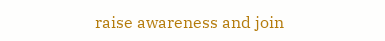raise awareness and join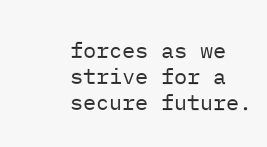forces as we strive for a secure future.